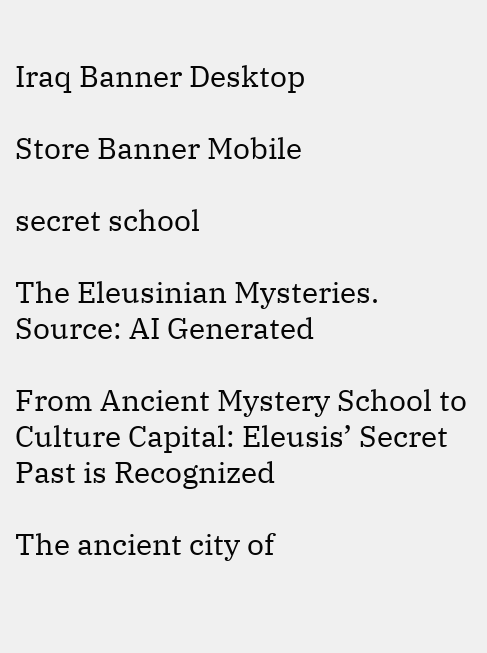Iraq Banner Desktop

Store Banner Mobile

secret school

The Eleusinian Mysteries. Source: AI Generated

From Ancient Mystery School to Culture Capital: Eleusis’ Secret Past is Recognized

The ancient city of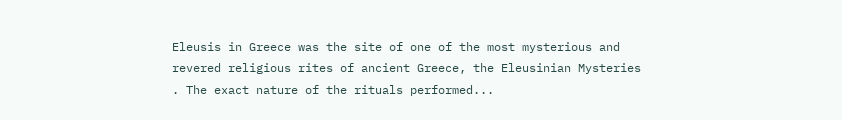Eleusis in Greece was the site of one of the most mysterious and revered religious rites of ancient Greece, the Eleusinian Mysteries . The exact nature of the rituals performed...